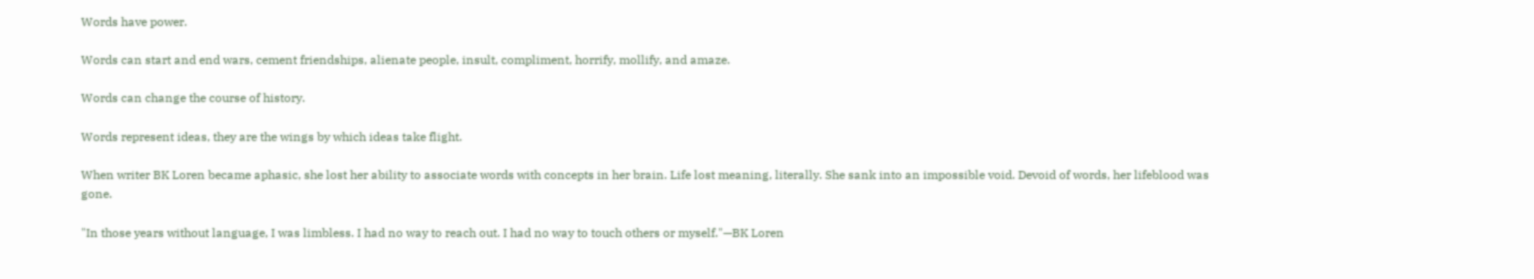Words have power.

Words can start and end wars, cement friendships, alienate people, insult, compliment, horrify, mollify, and amaze.

Words can change the course of history.

Words represent ideas, they are the wings by which ideas take flight.

When writer BK Loren became aphasic, she lost her ability to associate words with concepts in her brain. Life lost meaning, literally. She sank into an impossible void. Devoid of words, her lifeblood was gone.

"In those years without language, I was limbless. I had no way to reach out. I had no way to touch others or myself."—BK Loren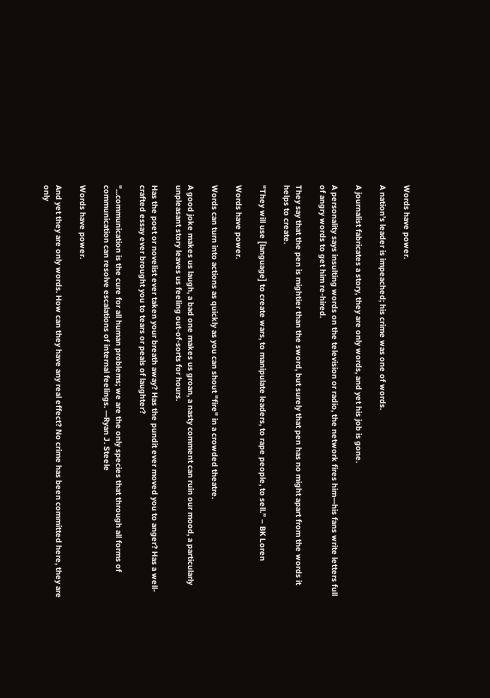Words have power.

A nation’s leader is impeached; his crime was one of words.

A journalist fabricates a story, they are only words, and yet his job is gone.

A personality says insulting words on the television or radio, the network fires him—his fans write letters full of angry words to get him re-hired.

They say that the pen is mightier than the sword, but surely that pen has no might apart from the words it helps to create.

"They will use [language] to create wars, to manipulate leaders, to rape people, to sell.” – BK Loren

Words have power.

Words can turn into actions as quickly as you can shout "fire" in a crowded theatre.

A good joke makes us laugh, a bad one makes us groan, a nasty comment can ruin our mood, a particularly unpleasant story leaves us feeling out-of-sorts for hours.

Has the poet or novelist ever taken your breath away? Has the pundit ever moved you to anger? Has a well-crafted essay ever brought you to tears or peals of laughter?

"...communication is the cure for all human problems; we are the only species that through all forms of communication can resolve escalations of internal feelings. —Ryan J. Steele

Words have power.

And yet they are only words. How can they have any real effect? No crime has been committed here, they are only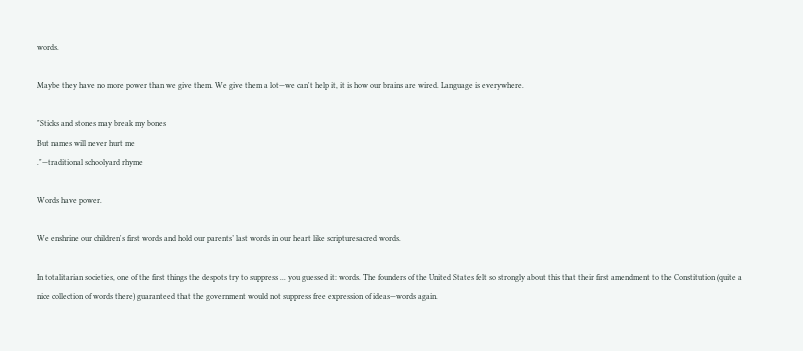words.

Maybe they have no more power than we give them. We give them a lot—we can't help it, it is how our brains are wired. Language is everywhere.

"Sticks and stones may break my bones
But names will never hurt me
."—traditional schoolyard rhyme

Words have power.

We enshrine our children's first words and hold our parents’ last words in our heart like scripturesacred words.

In totalitarian societies, one of the first things the despots try to suppress ... you guessed it: words. The founders of the United States felt so strongly about this that their first amendment to the Constitution (quite a nice collection of words there) guaranteed that the government would not suppress free expression of ideas—words again.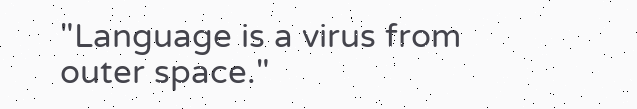"Language is a virus from outer space."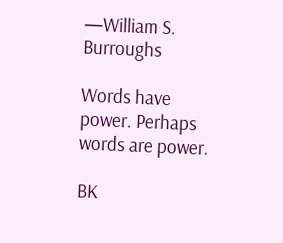—William S. Burroughs

Words have power. Perhaps words are power.

BK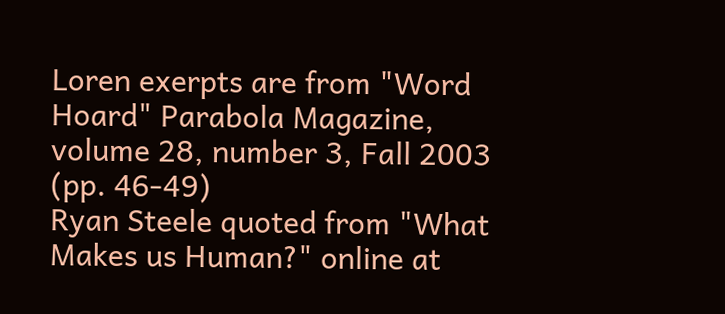Loren exerpts are from "Word Hoard" Parabola Magazine, volume 28, number 3, Fall 2003 (pp. 46-49)
Ryan Steele quoted from "What Makes us Human?" online at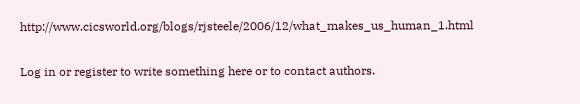http://www.cicsworld.org/blogs/rjsteele/2006/12/what_makes_us_human_1.html

Log in or register to write something here or to contact authors.